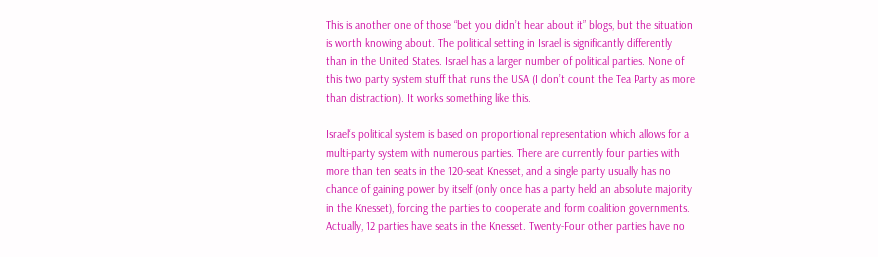This is another one of those “bet you didn’t hear about it” blogs, but the situation is worth knowing about. The political setting in Israel is significantly differently than in the United States. Israel has a larger number of political parties. None of this two party system stuff that runs the USA (I don’t count the Tea Party as more than distraction). It works something like this.

Israel‘s political system is based on proportional representation which allows for a multi-party system with numerous parties. There are currently four parties with more than ten seats in the 120-seat Knesset, and a single party usually has no chance of gaining power by itself (only once has a party held an absolute majority in the Knesset), forcing the parties to cooperate and form coalition governments. Actually, 12 parties have seats in the Knesset. Twenty-Four other parties have no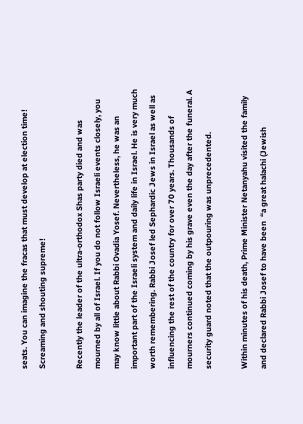seats. You can imagine the fracas that must develop at election time! Screaming and shouting supreme!

Recently the leader of the ultra-orthodox Shas party died and was mourned by all of Israel. If you do not follow Israeli events closely, you may know little about Rabbi Ovadia Yosef. Nevertheless, he was an important part of the Israeli system and daily life in Israel. He is very much worth remembering. Rabbi Josef led Sephardic Jews in Israel as well as influencing the rest of the country for over 70 years. Thousands of mourners continued coming by his grave even the day after the funeral. A security guard noted that the outpouring was unprecedented.

Within minutes of his death, Prime Minister Netanyahu visited the family and declared Rabbi Josef to have been  “a great halachi (Jewish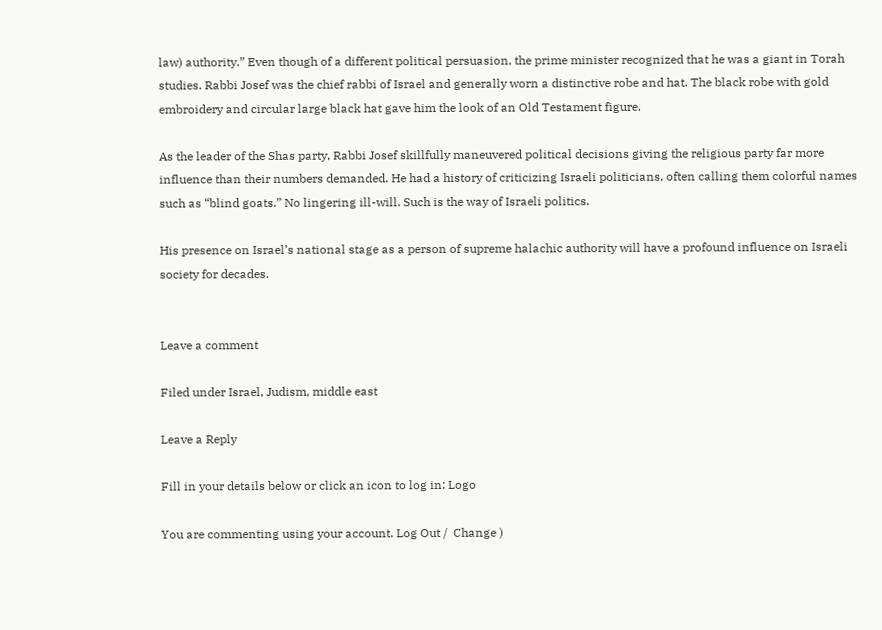law) authority.” Even though of a different political persuasion, the prime minister recognized that he was a giant in Torah studies. Rabbi Josef was the chief rabbi of Israel and generally worn a distinctive robe and hat. The black robe with gold embroidery and circular large black hat gave him the look of an Old Testament figure.

As the leader of the Shas party, Rabbi Josef skillfully maneuvered political decisions giving the religious party far more influence than their numbers demanded. He had a history of criticizing Israeli politicians, often calling them colorful names such as “blind goats.” No lingering ill-will. Such is the way of Israeli politics.

His presence on Israel’s national stage as a person of supreme halachic authority will have a profound influence on Israeli society for decades.


Leave a comment

Filed under Israel, Judism, middle east

Leave a Reply

Fill in your details below or click an icon to log in: Logo

You are commenting using your account. Log Out /  Change )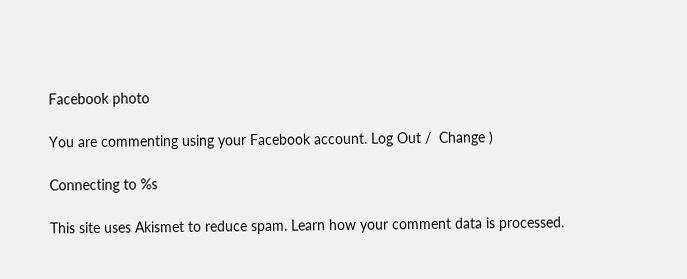Facebook photo

You are commenting using your Facebook account. Log Out /  Change )

Connecting to %s

This site uses Akismet to reduce spam. Learn how your comment data is processed.